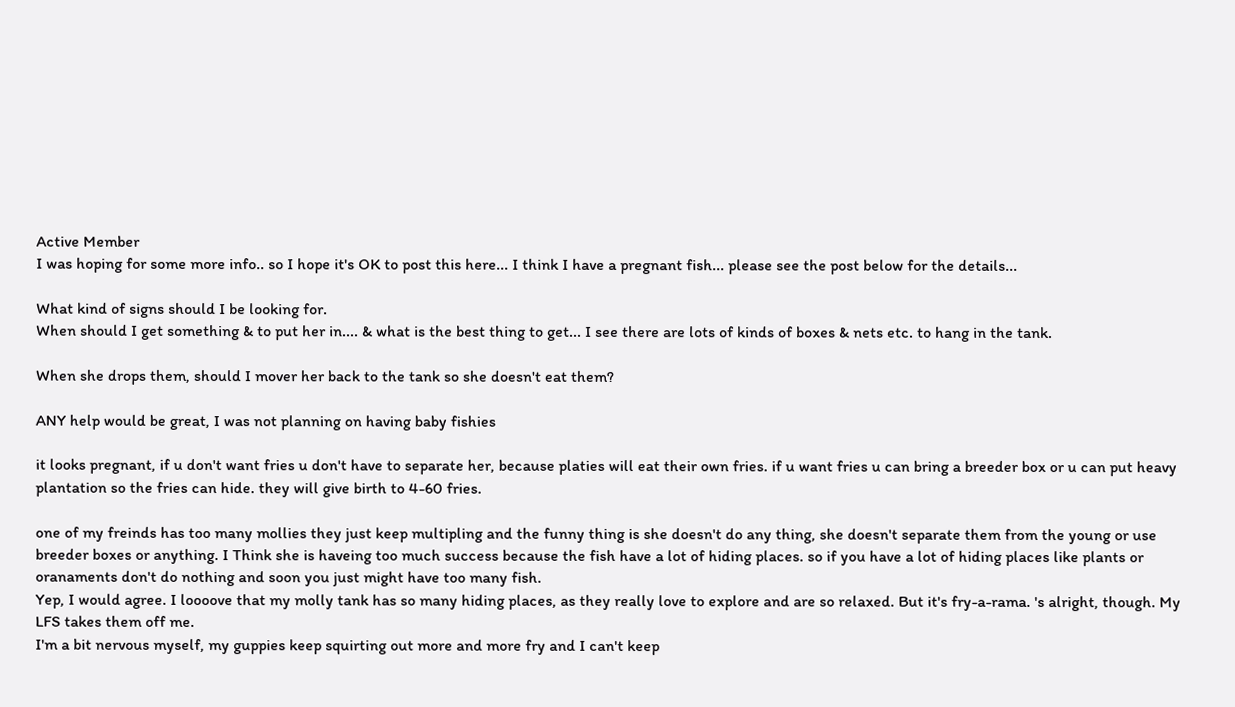Active Member
I was hoping for some more info.. so I hope it's OK to post this here... I think I have a pregnant fish... please see the post below for the details...

What kind of signs should I be looking for.
When should I get something & to put her in.... & what is the best thing to get... I see there are lots of kinds of boxes & nets etc. to hang in the tank.

When she drops them, should I mover her back to the tank so she doesn't eat them?

ANY help would be great, I was not planning on having baby fishies

it looks pregnant, if u don't want fries u don't have to separate her, because platies will eat their own fries. if u want fries u can bring a breeder box or u can put heavy plantation so the fries can hide. they will give birth to 4-60 fries.

one of my freinds has too many mollies they just keep multipling and the funny thing is she doesn't do any thing, she doesn't separate them from the young or use breeder boxes or anything. I Think she is haveing too much success because the fish have a lot of hiding places. so if you have a lot of hiding places like plants or oranaments don't do nothing and soon you just might have too many fish.
Yep, I would agree. I loooove that my molly tank has so many hiding places, as they really love to explore and are so relaxed. But it's fry-a-rama. 's alright, though. My LFS takes them off me.
I'm a bit nervous myself, my guppies keep squirting out more and more fry and I can't keep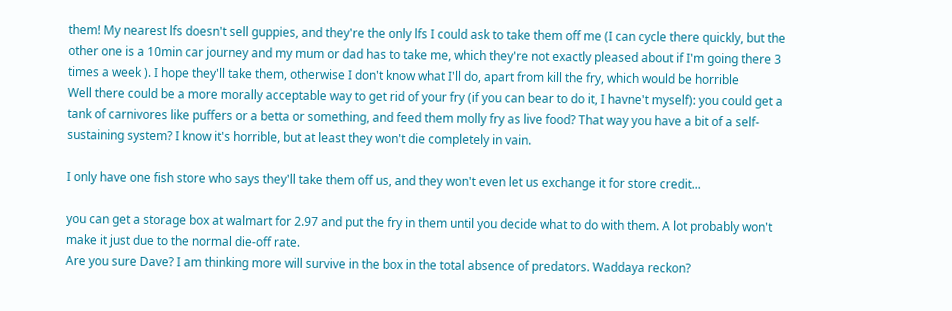them! My nearest lfs doesn't sell guppies, and they're the only lfs I could ask to take them off me (I can cycle there quickly, but the other one is a 10min car journey and my mum or dad has to take me, which they're not exactly pleased about if I'm going there 3 times a week ). I hope they'll take them, otherwise I don't know what I'll do, apart from kill the fry, which would be horrible
Well there could be a more morally acceptable way to get rid of your fry (if you can bear to do it, I havne't myself): you could get a tank of carnivores like puffers or a betta or something, and feed them molly fry as live food? That way you have a bit of a self-sustaining system? I know it's horrible, but at least they won't die completely in vain.

I only have one fish store who says they'll take them off us, and they won't even let us exchange it for store credit...

you can get a storage box at walmart for 2.97 and put the fry in them until you decide what to do with them. A lot probably won't make it just due to the normal die-off rate.
Are you sure Dave? I am thinking more will survive in the box in the total absence of predators. Waddaya reckon?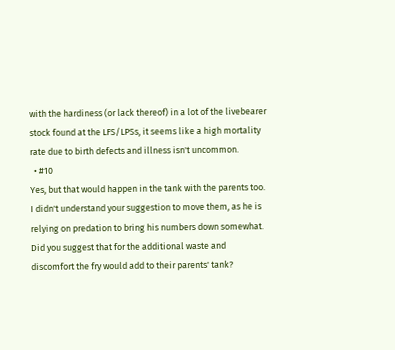with the hardiness (or lack thereof) in a lot of the livebearer stock found at the LFS/LPSs, it seems like a high mortality rate due to birth defects and illness isn't uncommon.
  • #10
Yes, but that would happen in the tank with the parents too. I didn't understand your suggestion to move them, as he is relying on predation to bring his numbers down somewhat. Did you suggest that for the additional waste and discomfort the fry would add to their parents' tank?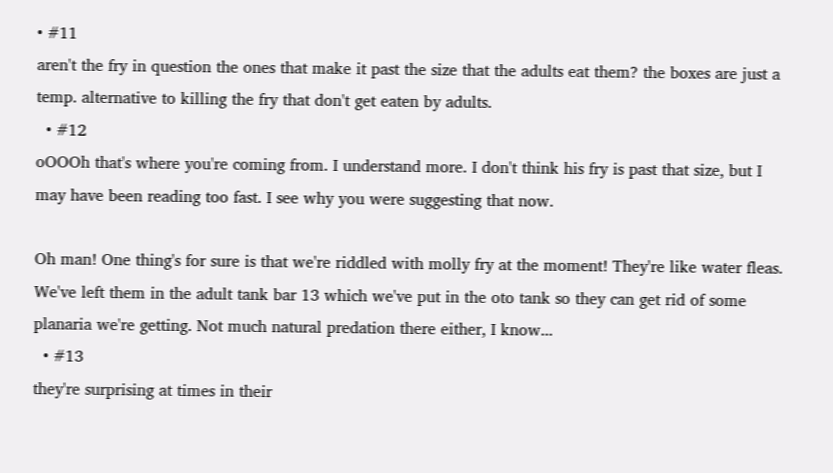• #11
aren't the fry in question the ones that make it past the size that the adults eat them? the boxes are just a temp. alternative to killing the fry that don't get eaten by adults.
  • #12
oOOOh that's where you're coming from. I understand more. I don't think his fry is past that size, but I may have been reading too fast. I see why you were suggesting that now.

Oh man! One thing's for sure is that we're riddled with molly fry at the moment! They're like water fleas. We've left them in the adult tank bar 13 which we've put in the oto tank so they can get rid of some planaria we're getting. Not much natural predation there either, I know...
  • #13
they're surprising at times in their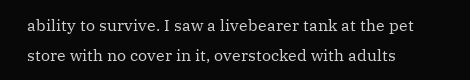ability to survive. I saw a livebearer tank at the pet store with no cover in it, overstocked with adults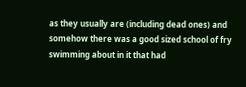as they usually are (including dead ones) and somehow there was a good sized school of fry swimming about in it that had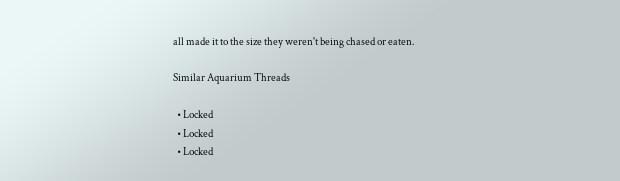all made it to the size they weren't being chased or eaten.

Similar Aquarium Threads

  • Locked
  • Locked
  • Locked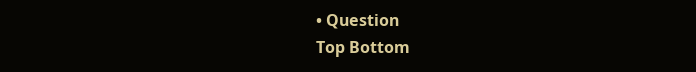• Question
Top Bottom